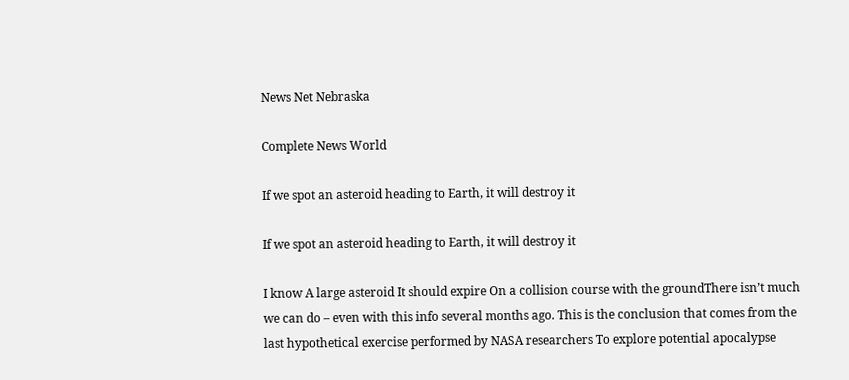News Net Nebraska

Complete News World

If we spot an asteroid heading to Earth, it will destroy it

If we spot an asteroid heading to Earth, it will destroy it

I know A large asteroid It should expire On a collision course with the groundThere isn’t much we can do – even with this info several months ago. This is the conclusion that comes from the last hypothetical exercise performed by NASA researchers To explore potential apocalypse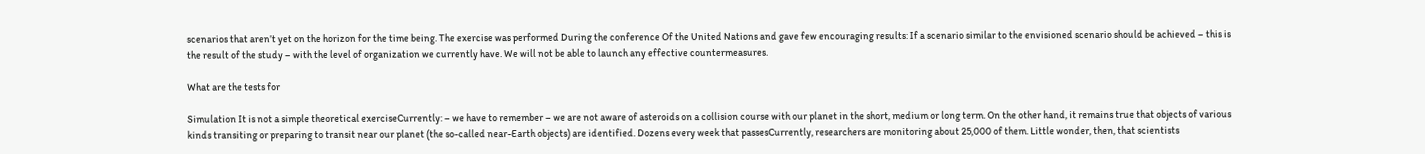scenarios that aren’t yet on the horizon for the time being. The exercise was performed During the conference Of the United Nations and gave few encouraging results: If a scenario similar to the envisioned scenario should be achieved – this is the result of the study – with the level of organization we currently have. We will not be able to launch any effective countermeasures.

What are the tests for

Simulation It is not a simple theoretical exerciseCurrently: – we have to remember – we are not aware of asteroids on a collision course with our planet in the short, medium or long term. On the other hand, it remains true that objects of various kinds transiting or preparing to transit near our planet (the so-called near-Earth objects) are identified. Dozens every week that passesCurrently, researchers are monitoring about 25,000 of them. Little wonder, then, that scientists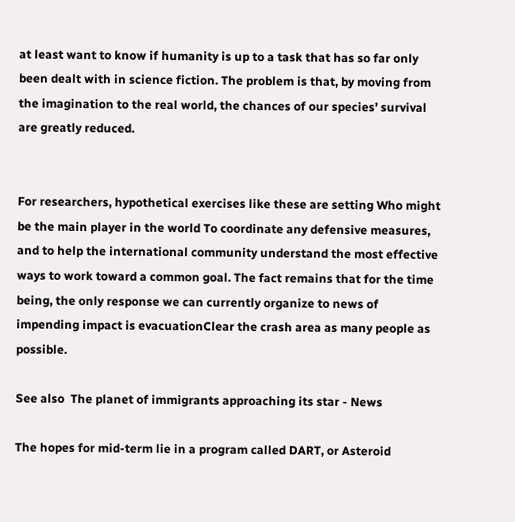at least want to know if humanity is up to a task that has so far only been dealt with in science fiction. The problem is that, by moving from the imagination to the real world, the chances of our species’ survival are greatly reduced.


For researchers, hypothetical exercises like these are setting Who might be the main player in the world To coordinate any defensive measures, and to help the international community understand the most effective ways to work toward a common goal. The fact remains that for the time being, the only response we can currently organize to news of impending impact is evacuationClear the crash area as many people as possible.

See also  The planet of immigrants approaching its star - News

The hopes for mid-term lie in a program called DART, or Asteroid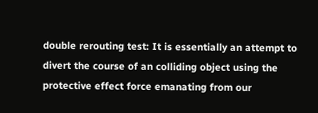double rerouting test: It is essentially an attempt to divert the course of an colliding object using the protective effect force emanating from our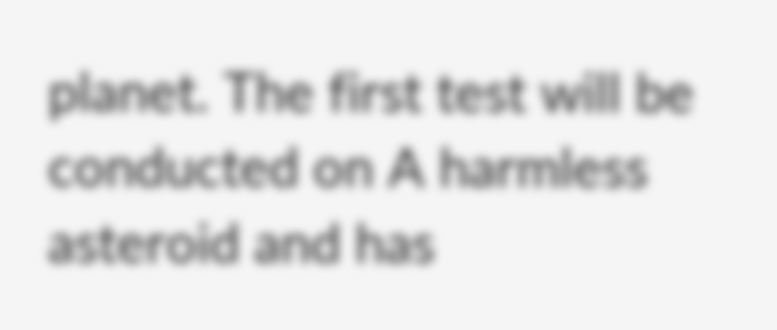planet. The first test will be conducted on A harmless asteroid and has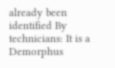already been identified By technicians: It is a Demorphus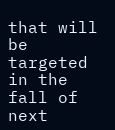that will be targeted in the fall of next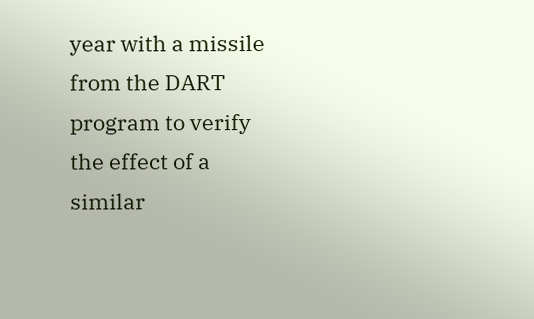year with a missile from the DART program to verify the effect of a similar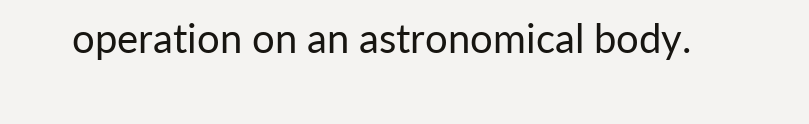operation on an astronomical body.